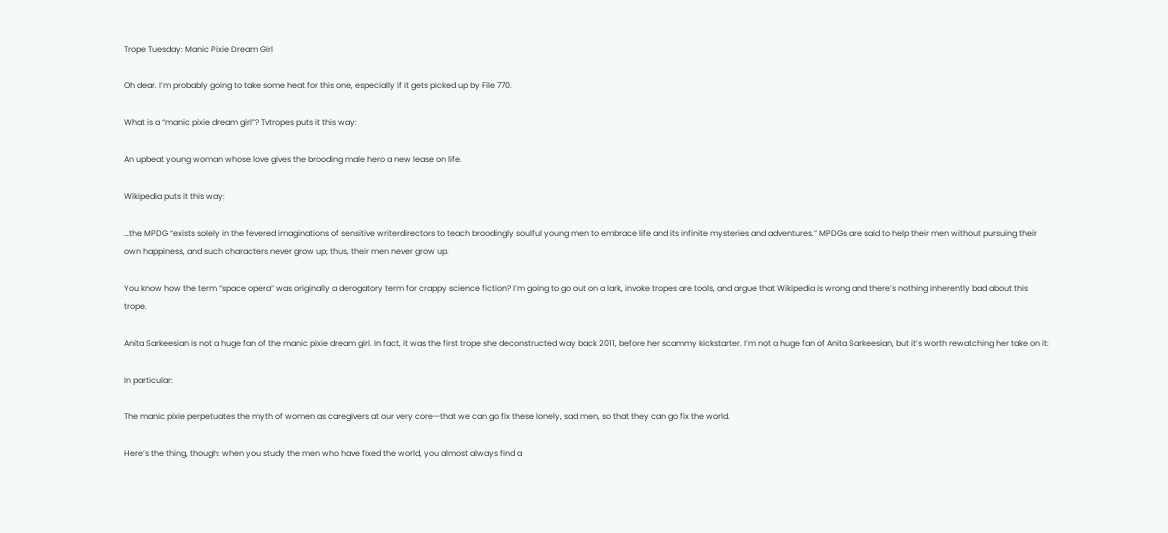Trope Tuesday: Manic Pixie Dream Girl

Oh dear. I’m probably going to take some heat for this one, especially if it gets picked up by File 770.

What is a “manic pixie dream girl”? Tvtropes puts it this way:

An upbeat young woman whose love gives the brooding male hero a new lease on life.

Wikipedia puts it this way:

…the MPDG “exists solely in the fevered imaginations of sensitive writerdirectors to teach broodingly soulful young men to embrace life and its infinite mysteries and adventures.” MPDGs are said to help their men without pursuing their own happiness, and such characters never grow up; thus, their men never grow up.

You know how the term “space opera” was originally a derogatory term for crappy science fiction? I’m going to go out on a lark, invoke tropes are tools, and argue that Wikipedia is wrong and there’s nothing inherently bad about this trope.

Anita Sarkeesian is not a huge fan of the manic pixie dream girl. In fact, it was the first trope she deconstructed way back 2011, before her scammy kickstarter. I’m not a huge fan of Anita Sarkeesian, but it’s worth rewatching her take on it:

In particular:

The manic pixie perpetuates the myth of women as caregivers at our very core—that we can go fix these lonely, sad men, so that they can go fix the world.

Here’s the thing, though: when you study the men who have fixed the world, you almost always find a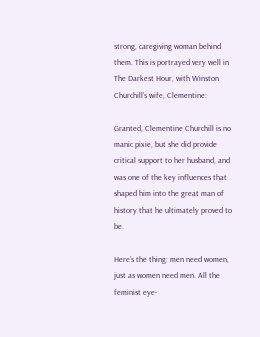strong, caregiving woman behind them. This is portrayed very well in The Darkest Hour, with Winston Churchill’s wife, Clementine:

Granted, Clementine Churchill is no manic pixie, but she did provide critical support to her husband, and was one of the key influences that shaped him into the great man of history that he ultimately proved to be.

Here’s the thing: men need women, just as women need men. All the feminist eye-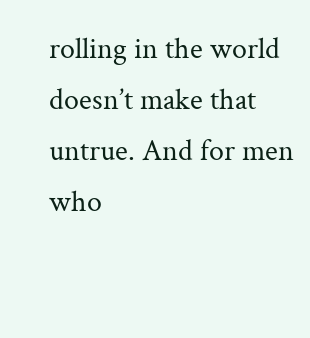rolling in the world doesn’t make that untrue. And for men who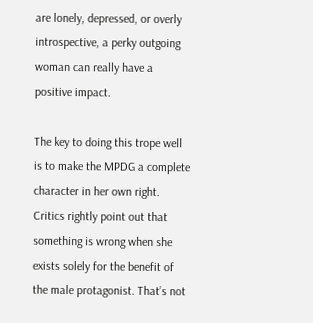are lonely, depressed, or overly introspective, a perky outgoing woman can really have a positive impact.

The key to doing this trope well is to make the MPDG a complete character in her own right. Critics rightly point out that something is wrong when she exists solely for the benefit of the male protagonist. That’s not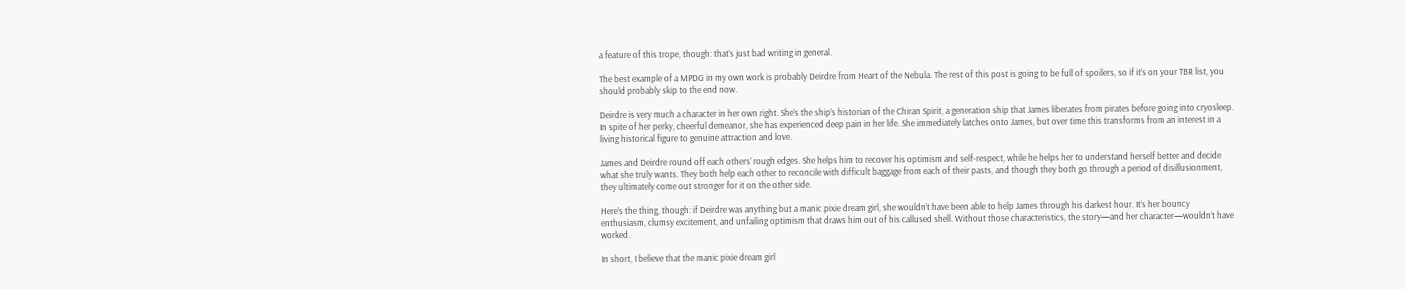a feature of this trope, though: that’s just bad writing in general.

The best example of a MPDG in my own work is probably Deirdre from Heart of the Nebula. The rest of this post is going to be full of spoilers, so if it’s on your TBR list, you should probably skip to the end now.

Deirdre is very much a character in her own right. She’s the ship’s historian of the Chiran Spirit, a generation ship that James liberates from pirates before going into cryosleep. In spite of her perky, cheerful demeanor, she has experienced deep pain in her life. She immediately latches onto James, but over time this transforms from an interest in a living historical figure to genuine attraction and love.

James and Deirdre round off each others’ rough edges. She helps him to recover his optimism and self-respect, while he helps her to understand herself better and decide what she truly wants. They both help each other to reconcile with difficult baggage from each of their pasts, and though they both go through a period of disillusionment, they ultimately come out stronger for it on the other side.

Here’s the thing, though: if Deirdre was anything but a manic pixie dream girl, she wouldn’t have been able to help James through his darkest hour. It’s her bouncy enthusiasm, clumsy excitement, and unfailing optimism that draws him out of his callused shell. Without those characteristics, the story—and her character—wouldn’t have worked.

In short, I believe that the manic pixie dream girl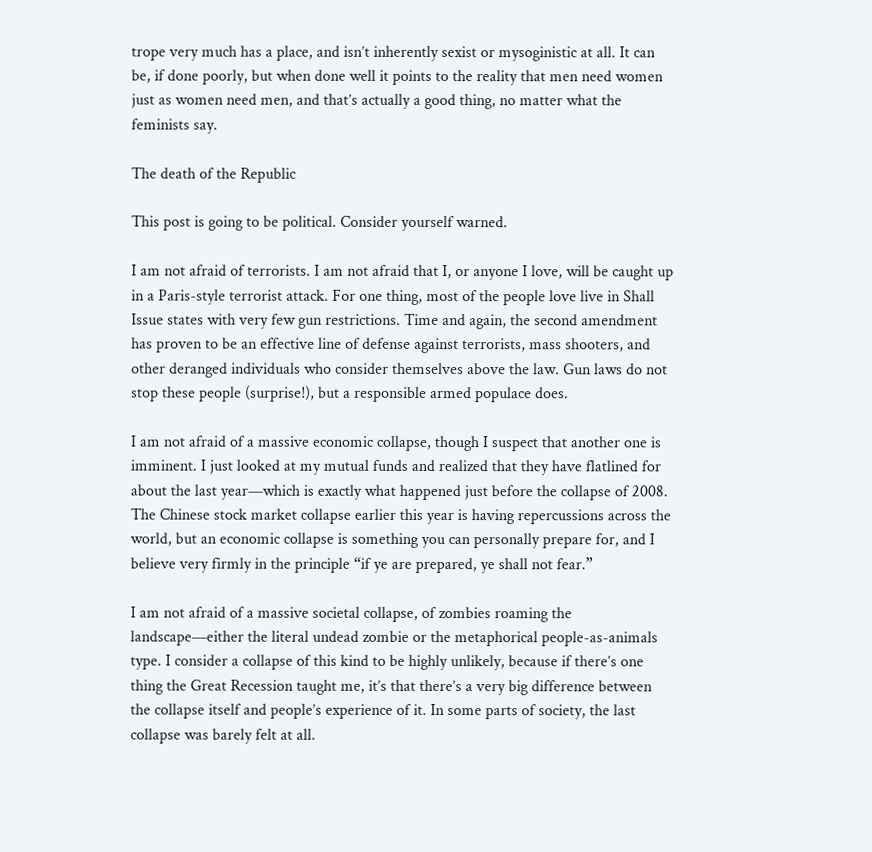trope very much has a place, and isn’t inherently sexist or mysoginistic at all. It can be, if done poorly, but when done well it points to the reality that men need women just as women need men, and that’s actually a good thing, no matter what the feminists say.

The death of the Republic

This post is going to be political. Consider yourself warned.

I am not afraid of terrorists. I am not afraid that I, or anyone I love, will be caught up in a Paris-style terrorist attack. For one thing, most of the people love live in Shall Issue states with very few gun restrictions. Time and again, the second amendment has proven to be an effective line of defense against terrorists, mass shooters, and other deranged individuals who consider themselves above the law. Gun laws do not stop these people (surprise!), but a responsible armed populace does.

I am not afraid of a massive economic collapse, though I suspect that another one is imminent. I just looked at my mutual funds and realized that they have flatlined for about the last year—which is exactly what happened just before the collapse of 2008. The Chinese stock market collapse earlier this year is having repercussions across the world, but an economic collapse is something you can personally prepare for, and I believe very firmly in the principle “if ye are prepared, ye shall not fear.”

I am not afraid of a massive societal collapse, of zombies roaming the landscape—either the literal undead zombie or the metaphorical people-as-animals type. I consider a collapse of this kind to be highly unlikely, because if there’s one thing the Great Recession taught me, it’s that there’s a very big difference between the collapse itself and people’s experience of it. In some parts of society, the last collapse was barely felt at all.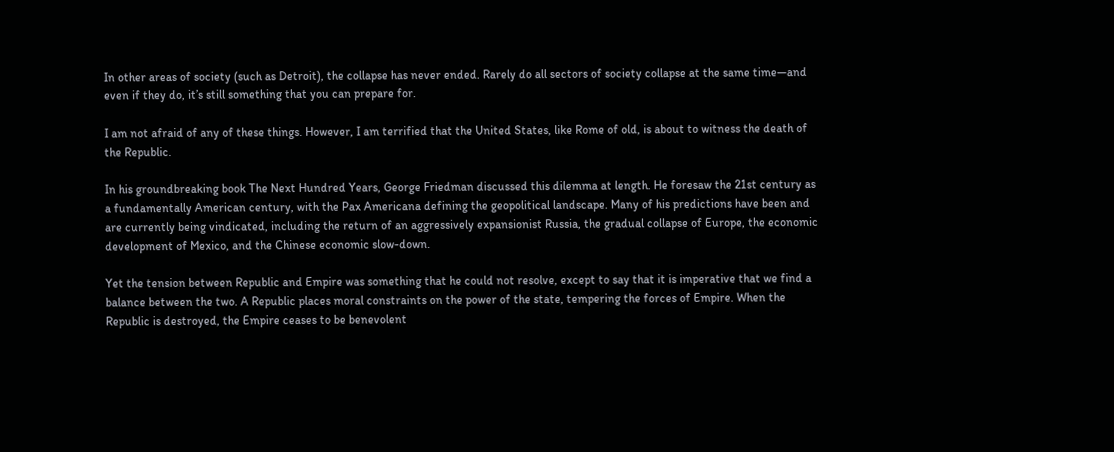In other areas of society (such as Detroit), the collapse has never ended. Rarely do all sectors of society collapse at the same time—and even if they do, it’s still something that you can prepare for.

I am not afraid of any of these things. However, I am terrified that the United States, like Rome of old, is about to witness the death of the Republic.

In his groundbreaking book The Next Hundred Years, George Friedman discussed this dilemma at length. He foresaw the 21st century as a fundamentally American century, with the Pax Americana defining the geopolitical landscape. Many of his predictions have been and are currently being vindicated, including the return of an aggressively expansionist Russia, the gradual collapse of Europe, the economic development of Mexico, and the Chinese economic slow-down.

Yet the tension between Republic and Empire was something that he could not resolve, except to say that it is imperative that we find a balance between the two. A Republic places moral constraints on the power of the state, tempering the forces of Empire. When the Republic is destroyed, the Empire ceases to be benevolent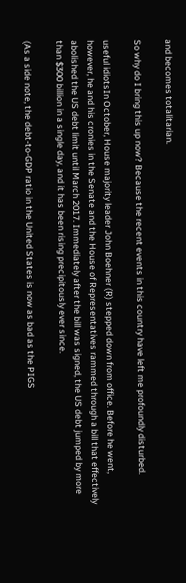and becomes totalitarian.

So why do I bring this up now? Because the recent events in this country have left me profoundly disturbed.

useful idiotsIn October, House majority leader John Boehner (R) stepped down from office. Before he went, however, he and his cronies in the Senate and the House of Representatives rammed through a bill that effectively abolished the US debt limit until March 2017. Immediately after the bill was signed, the US debt jumped by more than $300 billion in a single day, and it has been rising precipitously ever since.

(As a side note, the debt-to-GDP ratio in the United States is now as bad as the PIGS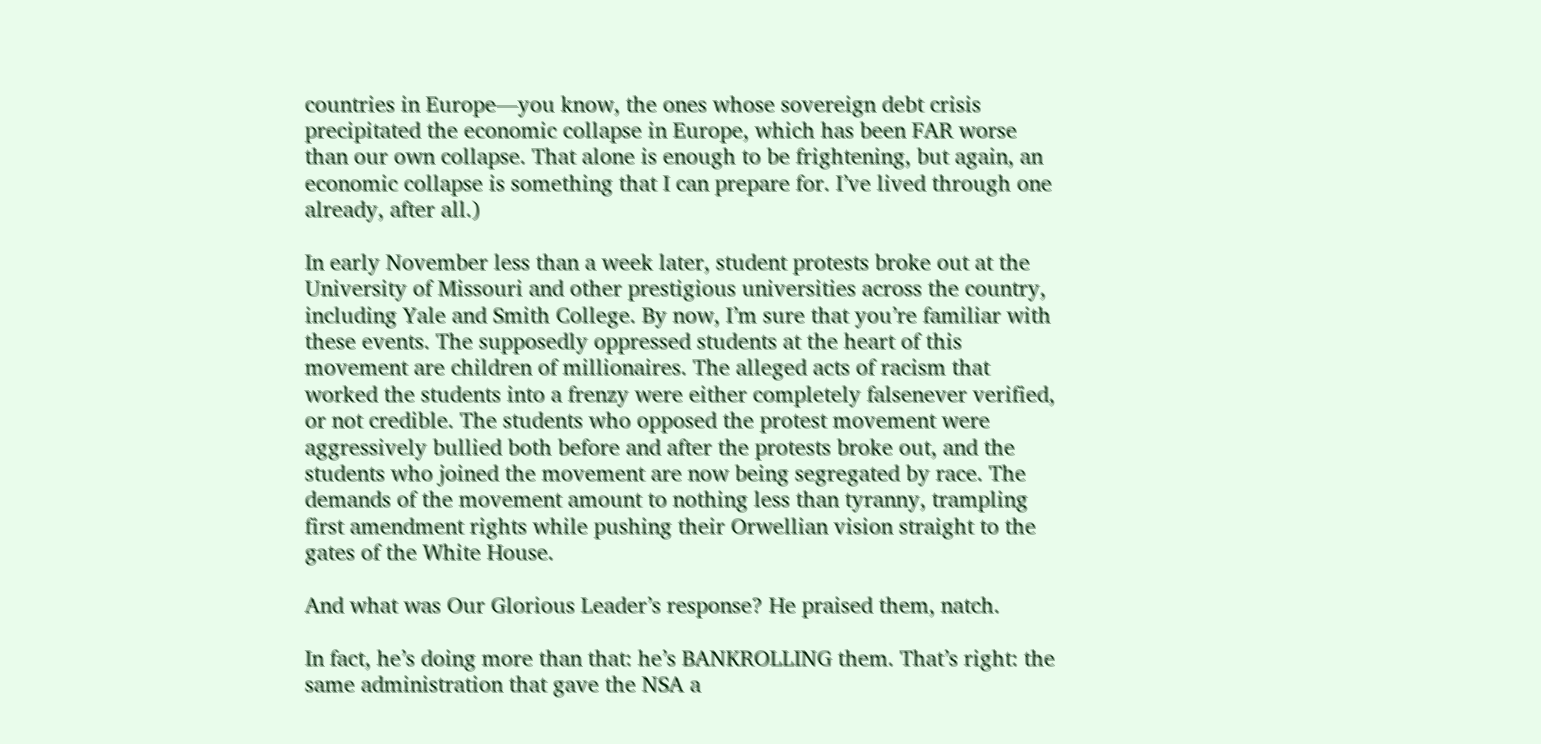countries in Europe—you know, the ones whose sovereign debt crisis precipitated the economic collapse in Europe, which has been FAR worse than our own collapse. That alone is enough to be frightening, but again, an economic collapse is something that I can prepare for. I’ve lived through one already, after all.)

In early November less than a week later, student protests broke out at the University of Missouri and other prestigious universities across the country, including Yale and Smith College. By now, I’m sure that you’re familiar with these events. The supposedly oppressed students at the heart of this movement are children of millionaires. The alleged acts of racism that worked the students into a frenzy were either completely falsenever verified, or not credible. The students who opposed the protest movement were aggressively bullied both before and after the protests broke out, and the students who joined the movement are now being segregated by race. The demands of the movement amount to nothing less than tyranny, trampling first amendment rights while pushing their Orwellian vision straight to the gates of the White House.

And what was Our Glorious Leader’s response? He praised them, natch.

In fact, he’s doing more than that: he’s BANKROLLING them. That’s right: the same administration that gave the NSA a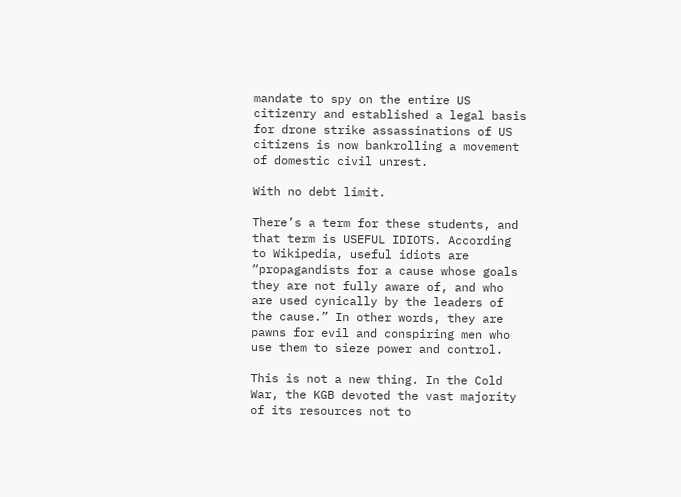mandate to spy on the entire US citizenry and established a legal basis for drone strike assassinations of US citizens is now bankrolling a movement of domestic civil unrest.

With no debt limit.

There’s a term for these students, and that term is USEFUL IDIOTS. According to Wikipedia, useful idiots are “propagandists for a cause whose goals they are not fully aware of, and who are used cynically by the leaders of the cause.” In other words, they are pawns for evil and conspiring men who use them to sieze power and control.

This is not a new thing. In the Cold War, the KGB devoted the vast majority of its resources not to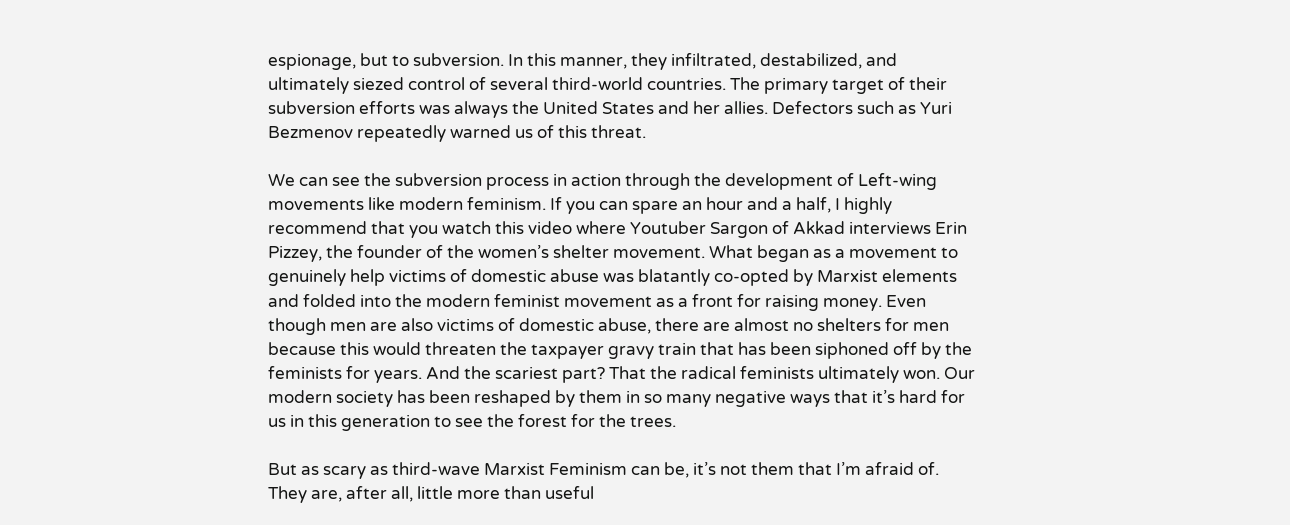espionage, but to subversion. In this manner, they infiltrated, destabilized, and ultimately siezed control of several third-world countries. The primary target of their subversion efforts was always the United States and her allies. Defectors such as Yuri Bezmenov repeatedly warned us of this threat.

We can see the subversion process in action through the development of Left-wing movements like modern feminism. If you can spare an hour and a half, I highly recommend that you watch this video where Youtuber Sargon of Akkad interviews Erin Pizzey, the founder of the women’s shelter movement. What began as a movement to genuinely help victims of domestic abuse was blatantly co-opted by Marxist elements and folded into the modern feminist movement as a front for raising money. Even though men are also victims of domestic abuse, there are almost no shelters for men because this would threaten the taxpayer gravy train that has been siphoned off by the feminists for years. And the scariest part? That the radical feminists ultimately won. Our modern society has been reshaped by them in so many negative ways that it’s hard for us in this generation to see the forest for the trees.

But as scary as third-wave Marxist Feminism can be, it’s not them that I’m afraid of. They are, after all, little more than useful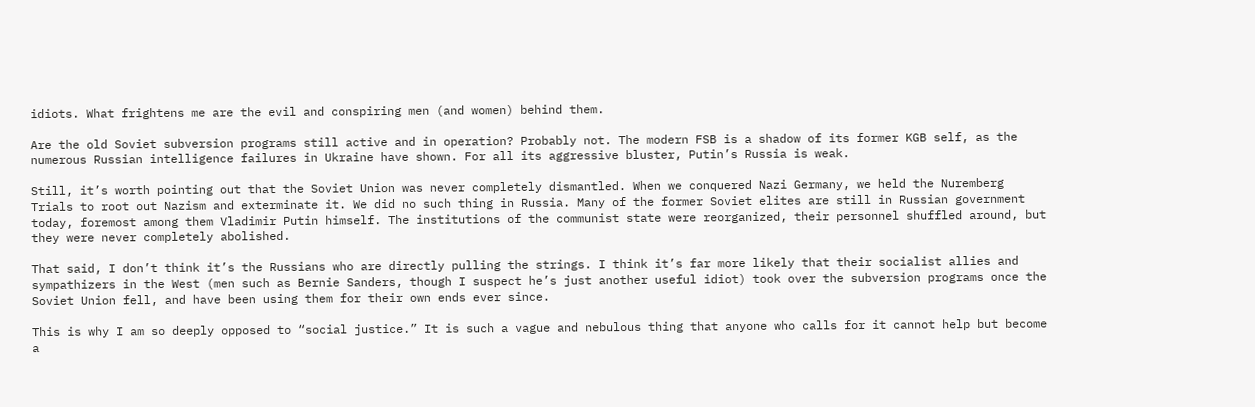idiots. What frightens me are the evil and conspiring men (and women) behind them.

Are the old Soviet subversion programs still active and in operation? Probably not. The modern FSB is a shadow of its former KGB self, as the numerous Russian intelligence failures in Ukraine have shown. For all its aggressive bluster, Putin’s Russia is weak.

Still, it’s worth pointing out that the Soviet Union was never completely dismantled. When we conquered Nazi Germany, we held the Nuremberg Trials to root out Nazism and exterminate it. We did no such thing in Russia. Many of the former Soviet elites are still in Russian government today, foremost among them Vladimir Putin himself. The institutions of the communist state were reorganized, their personnel shuffled around, but they were never completely abolished.

That said, I don’t think it’s the Russians who are directly pulling the strings. I think it’s far more likely that their socialist allies and sympathizers in the West (men such as Bernie Sanders, though I suspect he’s just another useful idiot) took over the subversion programs once the Soviet Union fell, and have been using them for their own ends ever since.

This is why I am so deeply opposed to “social justice.” It is such a vague and nebulous thing that anyone who calls for it cannot help but become a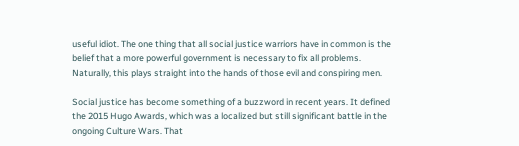useful idiot. The one thing that all social justice warriors have in common is the belief that a more powerful government is necessary to fix all problems. Naturally, this plays straight into the hands of those evil and conspiring men.

Social justice has become something of a buzzword in recent years. It defined the 2015 Hugo Awards, which was a localized but still significant battle in the ongoing Culture Wars. That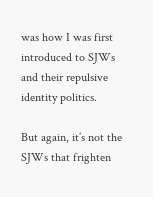was how I was first introduced to SJWs and their repulsive identity politics.

But again, it’s not the SJWs that frighten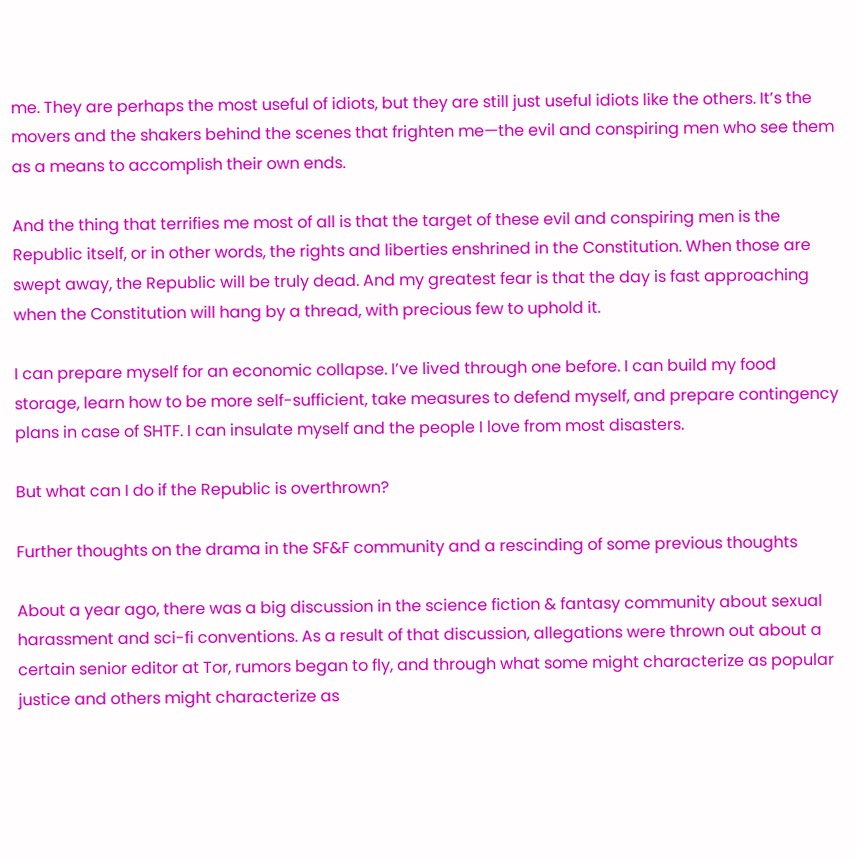me. They are perhaps the most useful of idiots, but they are still just useful idiots like the others. It’s the movers and the shakers behind the scenes that frighten me—the evil and conspiring men who see them as a means to accomplish their own ends.

And the thing that terrifies me most of all is that the target of these evil and conspiring men is the Republic itself, or in other words, the rights and liberties enshrined in the Constitution. When those are swept away, the Republic will be truly dead. And my greatest fear is that the day is fast approaching when the Constitution will hang by a thread, with precious few to uphold it.

I can prepare myself for an economic collapse. I’ve lived through one before. I can build my food storage, learn how to be more self-sufficient, take measures to defend myself, and prepare contingency plans in case of SHTF. I can insulate myself and the people I love from most disasters.

But what can I do if the Republic is overthrown?

Further thoughts on the drama in the SF&F community and a rescinding of some previous thoughts

About a year ago, there was a big discussion in the science fiction & fantasy community about sexual harassment and sci-fi conventions. As a result of that discussion, allegations were thrown out about a certain senior editor at Tor, rumors began to fly, and through what some might characterize as popular justice and others might characterize as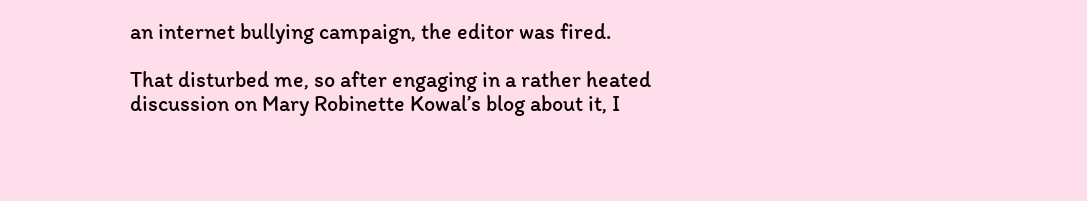an internet bullying campaign, the editor was fired.

That disturbed me, so after engaging in a rather heated discussion on Mary Robinette Kowal’s blog about it, I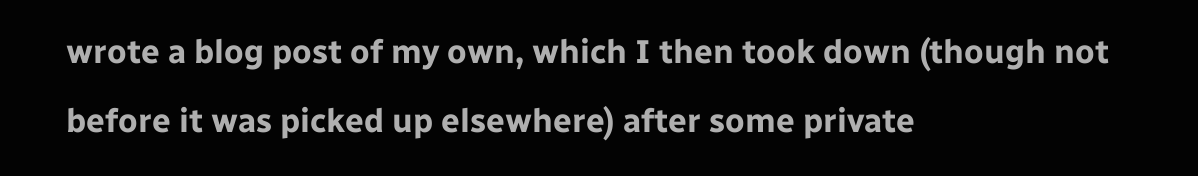wrote a blog post of my own, which I then took down (though not before it was picked up elsewhere) after some private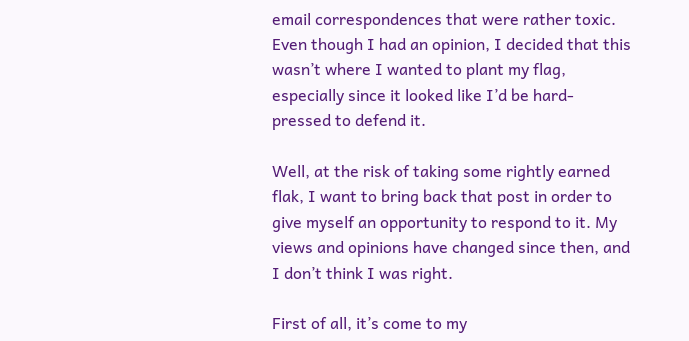email correspondences that were rather toxic. Even though I had an opinion, I decided that this wasn’t where I wanted to plant my flag, especially since it looked like I’d be hard-pressed to defend it.

Well, at the risk of taking some rightly earned flak, I want to bring back that post in order to give myself an opportunity to respond to it. My views and opinions have changed since then, and I don’t think I was right.

First of all, it’s come to my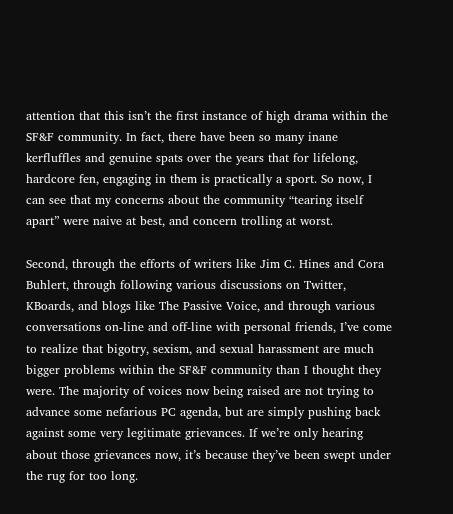attention that this isn’t the first instance of high drama within the SF&F community. In fact, there have been so many inane kerfluffles and genuine spats over the years that for lifelong, hardcore fen, engaging in them is practically a sport. So now, I can see that my concerns about the community “tearing itself apart” were naive at best, and concern trolling at worst.

Second, through the efforts of writers like Jim C. Hines and Cora Buhlert, through following various discussions on Twitter, KBoards, and blogs like The Passive Voice, and through various conversations on-line and off-line with personal friends, I’ve come to realize that bigotry, sexism, and sexual harassment are much bigger problems within the SF&F community than I thought they were. The majority of voices now being raised are not trying to advance some nefarious PC agenda, but are simply pushing back against some very legitimate grievances. If we’re only hearing about those grievances now, it’s because they’ve been swept under the rug for too long.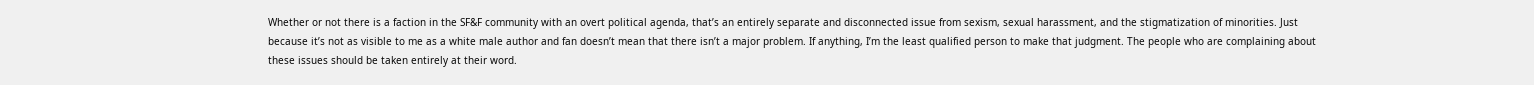Whether or not there is a faction in the SF&F community with an overt political agenda, that’s an entirely separate and disconnected issue from sexism, sexual harassment, and the stigmatization of minorities. Just because it’s not as visible to me as a white male author and fan doesn’t mean that there isn’t a major problem. If anything, I’m the least qualified person to make that judgment. The people who are complaining about these issues should be taken entirely at their word.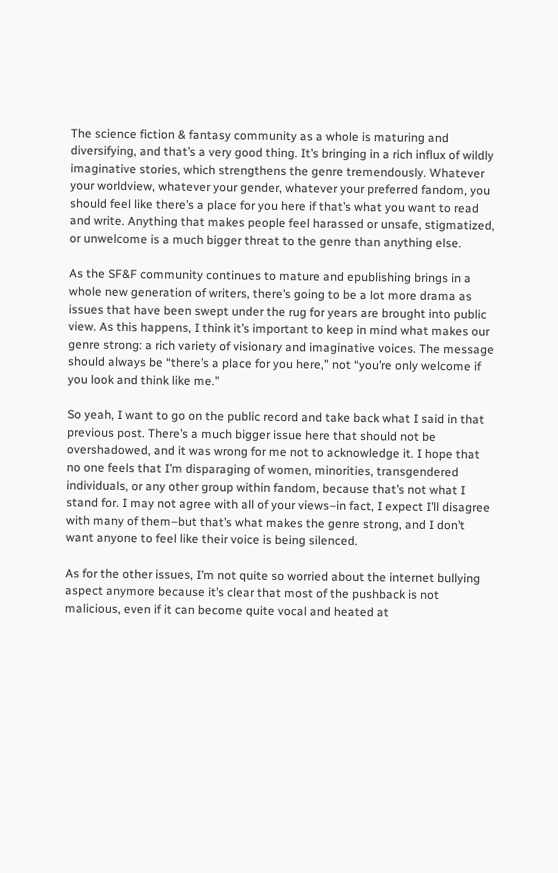The science fiction & fantasy community as a whole is maturing and diversifying, and that’s a very good thing. It’s bringing in a rich influx of wildly imaginative stories, which strengthens the genre tremendously. Whatever your worldview, whatever your gender, whatever your preferred fandom, you should feel like there’s a place for you here if that’s what you want to read and write. Anything that makes people feel harassed or unsafe, stigmatized, or unwelcome is a much bigger threat to the genre than anything else.

As the SF&F community continues to mature and epublishing brings in a whole new generation of writers, there’s going to be a lot more drama as issues that have been swept under the rug for years are brought into public view. As this happens, I think it’s important to keep in mind what makes our genre strong: a rich variety of visionary and imaginative voices. The message should always be “there’s a place for you here,” not “you’re only welcome if you look and think like me.”

So yeah, I want to go on the public record and take back what I said in that previous post. There’s a much bigger issue here that should not be overshadowed, and it was wrong for me not to acknowledge it. I hope that no one feels that I’m disparaging of women, minorities, transgendered individuals, or any other group within fandom, because that’s not what I stand for. I may not agree with all of your views–in fact, I expect I’ll disagree with many of them–but that’s what makes the genre strong, and I don’t want anyone to feel like their voice is being silenced.

As for the other issues, I’m not quite so worried about the internet bullying aspect anymore because it’s clear that most of the pushback is not malicious, even if it can become quite vocal and heated at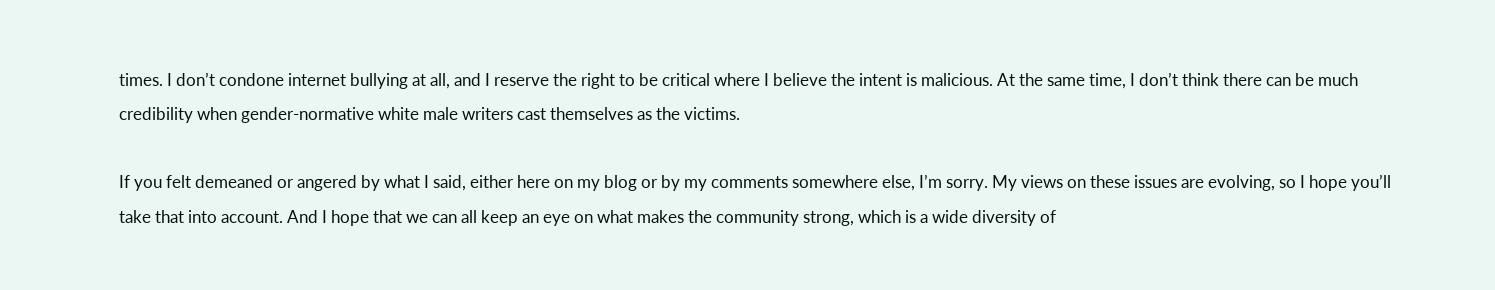times. I don’t condone internet bullying at all, and I reserve the right to be critical where I believe the intent is malicious. At the same time, I don’t think there can be much credibility when gender-normative white male writers cast themselves as the victims.

If you felt demeaned or angered by what I said, either here on my blog or by my comments somewhere else, I’m sorry. My views on these issues are evolving, so I hope you’ll take that into account. And I hope that we can all keep an eye on what makes the community strong, which is a wide diversity of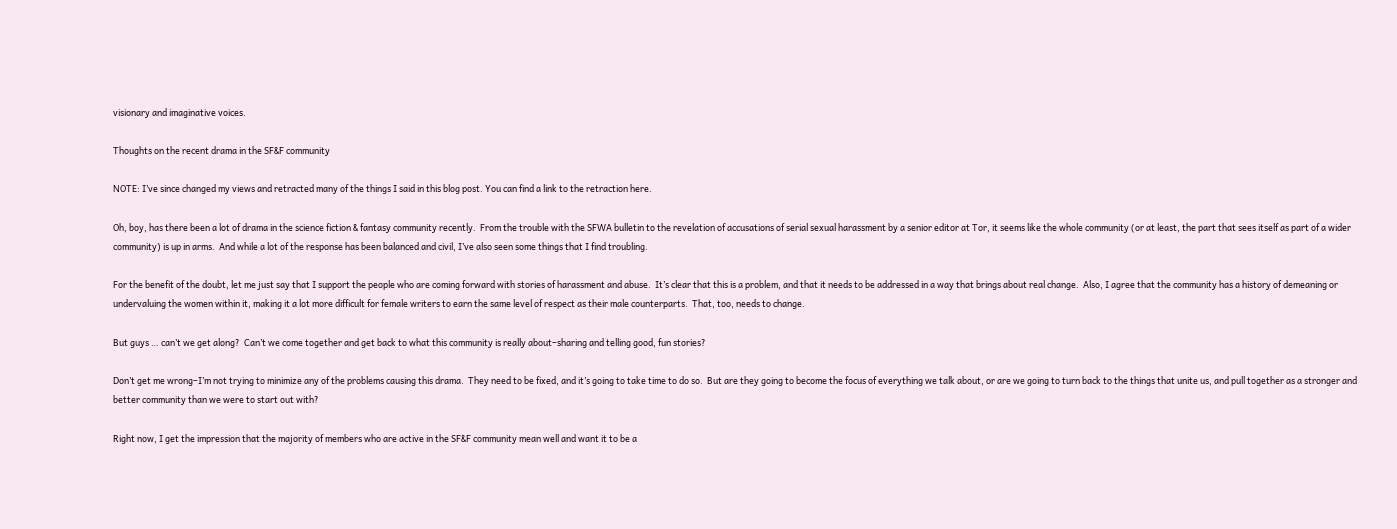visionary and imaginative voices.

Thoughts on the recent drama in the SF&F community

NOTE: I’ve since changed my views and retracted many of the things I said in this blog post. You can find a link to the retraction here.

Oh, boy, has there been a lot of drama in the science fiction & fantasy community recently.  From the trouble with the SFWA bulletin to the revelation of accusations of serial sexual harassment by a senior editor at Tor, it seems like the whole community (or at least, the part that sees itself as part of a wider community) is up in arms.  And while a lot of the response has been balanced and civil, I’ve also seen some things that I find troubling.

For the benefit of the doubt, let me just say that I support the people who are coming forward with stories of harassment and abuse.  It’s clear that this is a problem, and that it needs to be addressed in a way that brings about real change.  Also, I agree that the community has a history of demeaning or undervaluing the women within it, making it a lot more difficult for female writers to earn the same level of respect as their male counterparts.  That, too, needs to change.

But guys … can’t we get along?  Can’t we come together and get back to what this community is really about–sharing and telling good, fun stories?

Don’t get me wrong–I’m not trying to minimize any of the problems causing this drama.  They need to be fixed, and it’s going to take time to do so.  But are they going to become the focus of everything we talk about, or are we going to turn back to the things that unite us, and pull together as a stronger and better community than we were to start out with?

Right now, I get the impression that the majority of members who are active in the SF&F community mean well and want it to be a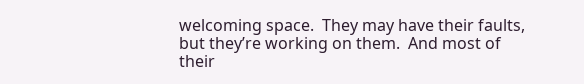welcoming space.  They may have their faults, but they’re working on them.  And most of their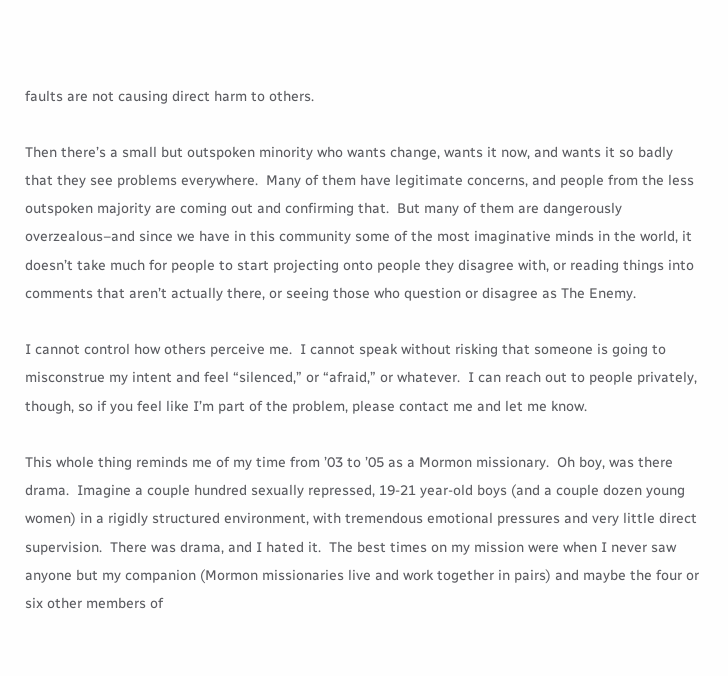faults are not causing direct harm to others.

Then there’s a small but outspoken minority who wants change, wants it now, and wants it so badly that they see problems everywhere.  Many of them have legitimate concerns, and people from the less outspoken majority are coming out and confirming that.  But many of them are dangerously overzealous–and since we have in this community some of the most imaginative minds in the world, it doesn’t take much for people to start projecting onto people they disagree with, or reading things into comments that aren’t actually there, or seeing those who question or disagree as The Enemy.

I cannot control how others perceive me.  I cannot speak without risking that someone is going to misconstrue my intent and feel “silenced,” or “afraid,” or whatever.  I can reach out to people privately, though, so if you feel like I’m part of the problem, please contact me and let me know.

This whole thing reminds me of my time from ’03 to ’05 as a Mormon missionary.  Oh boy, was there drama.  Imagine a couple hundred sexually repressed, 19-21 year-old boys (and a couple dozen young women) in a rigidly structured environment, with tremendous emotional pressures and very little direct supervision.  There was drama, and I hated it.  The best times on my mission were when I never saw anyone but my companion (Mormon missionaries live and work together in pairs) and maybe the four or six other members of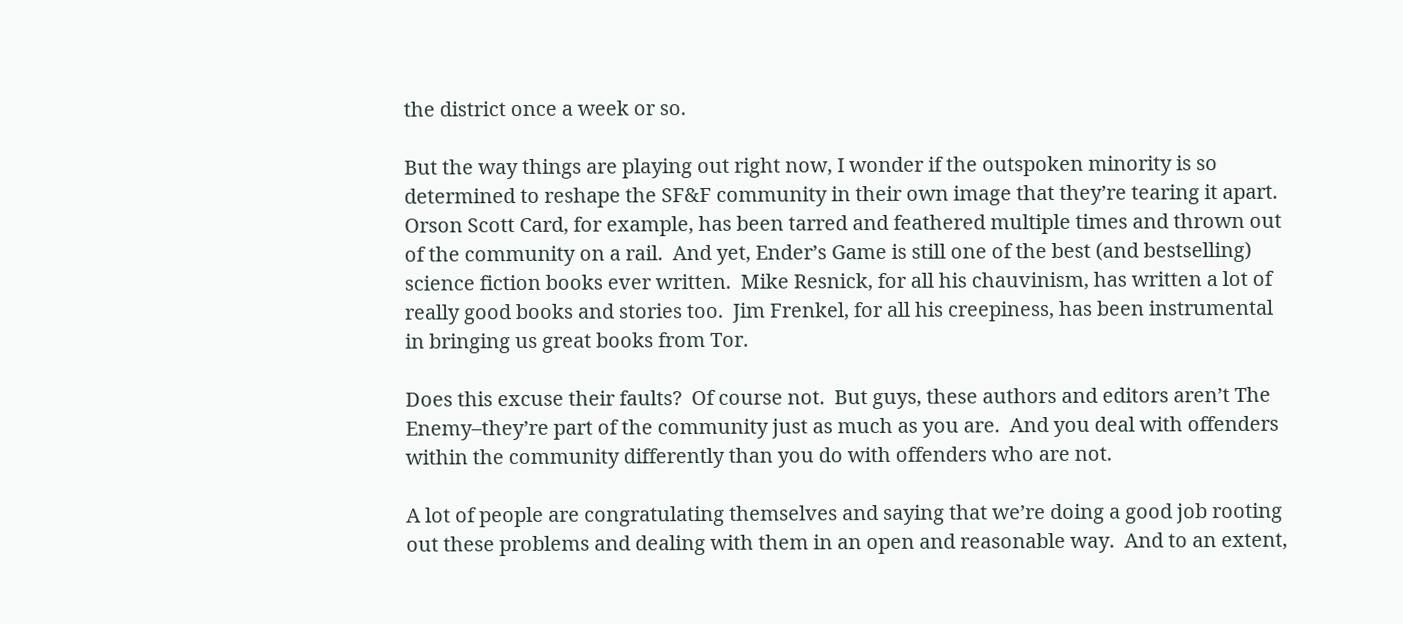the district once a week or so.

But the way things are playing out right now, I wonder if the outspoken minority is so determined to reshape the SF&F community in their own image that they’re tearing it apart.  Orson Scott Card, for example, has been tarred and feathered multiple times and thrown out of the community on a rail.  And yet, Ender’s Game is still one of the best (and bestselling) science fiction books ever written.  Mike Resnick, for all his chauvinism, has written a lot of really good books and stories too.  Jim Frenkel, for all his creepiness, has been instrumental in bringing us great books from Tor.

Does this excuse their faults?  Of course not.  But guys, these authors and editors aren’t The Enemy–they’re part of the community just as much as you are.  And you deal with offenders within the community differently than you do with offenders who are not.

A lot of people are congratulating themselves and saying that we’re doing a good job rooting out these problems and dealing with them in an open and reasonable way.  And to an extent,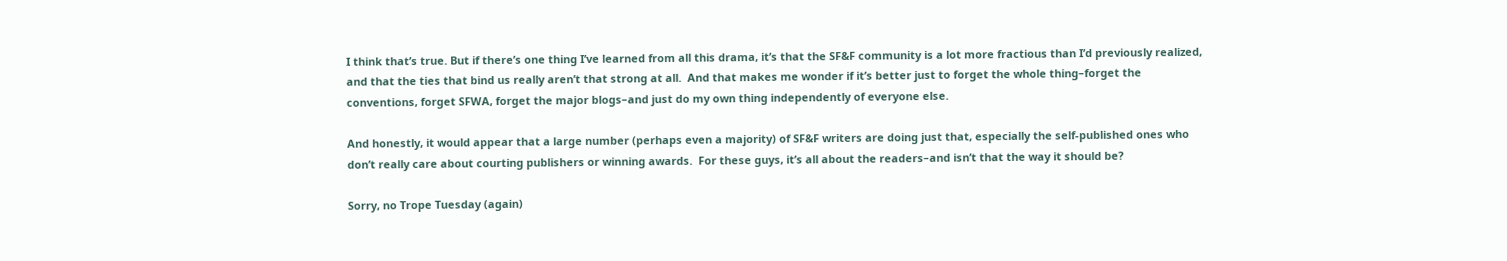I think that’s true. But if there’s one thing I’ve learned from all this drama, it’s that the SF&F community is a lot more fractious than I’d previously realized, and that the ties that bind us really aren’t that strong at all.  And that makes me wonder if it’s better just to forget the whole thing–forget the conventions, forget SFWA, forget the major blogs–and just do my own thing independently of everyone else.

And honestly, it would appear that a large number (perhaps even a majority) of SF&F writers are doing just that, especially the self-published ones who don’t really care about courting publishers or winning awards.  For these guys, it’s all about the readers–and isn’t that the way it should be?

Sorry, no Trope Tuesday (again)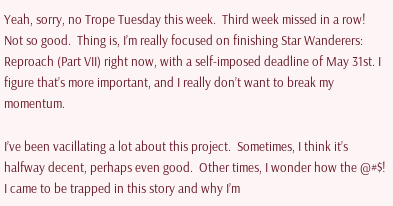Yeah, sorry, no Trope Tuesday this week.  Third week missed in a row!  Not so good.  Thing is, I’m really focused on finishing Star Wanderers: Reproach (Part VII) right now, with a self-imposed deadline of May 31st. I figure that’s more important, and I really don’t want to break my momentum.

I’ve been vacillating a lot about this project.  Sometimes, I think it’s halfway decent, perhaps even good.  Other times, I wonder how the @#$! I came to be trapped in this story and why I’m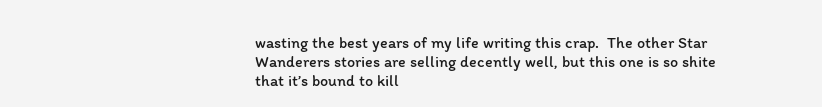wasting the best years of my life writing this crap.  The other Star Wanderers stories are selling decently well, but this one is so shite that it’s bound to kill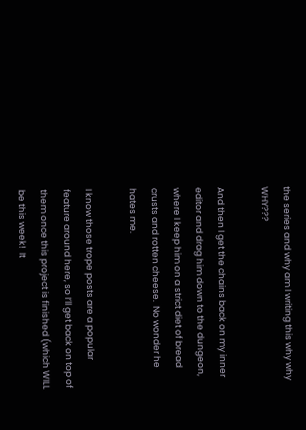the series and why am I writing this why why WHY???

And then I get the chains back on my inner editor and drag him down to the dungeon, where I keep him on a strict diet of bread crusts and rotten cheese.  No wonder he hates me.

I know those trope posts are a popular feature around here, so I’ll get back on top of them once this project is finished (which WILL be this week!  It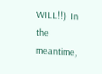WILL!!)  In the meantime,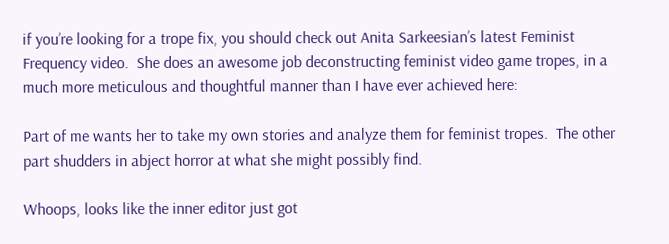if you’re looking for a trope fix, you should check out Anita Sarkeesian’s latest Feminist Frequency video.  She does an awesome job deconstructing feminist video game tropes, in a much more meticulous and thoughtful manner than I have ever achieved here:

Part of me wants her to take my own stories and analyze them for feminist tropes.  The other part shudders in abject horror at what she might possibly find.

Whoops, looks like the inner editor just got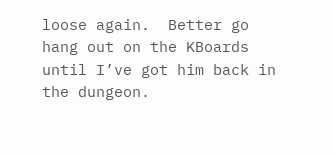loose again.  Better go hang out on the KBoards until I’ve got him back in the dungeon.